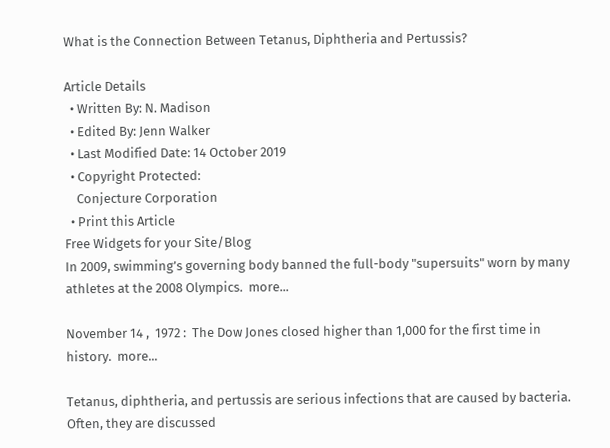What is the Connection Between Tetanus, Diphtheria and Pertussis?

Article Details
  • Written By: N. Madison
  • Edited By: Jenn Walker
  • Last Modified Date: 14 October 2019
  • Copyright Protected:
    Conjecture Corporation
  • Print this Article
Free Widgets for your Site/Blog
In 2009, swimming’s governing body banned the full-body "supersuits" worn by many athletes at the 2008 Olympics.  more...

November 14 ,  1972 :  The Dow Jones closed higher than 1,000 for the first time in history.  more...

Tetanus, diphtheria, and pertussis are serious infections that are caused by bacteria. Often, they are discussed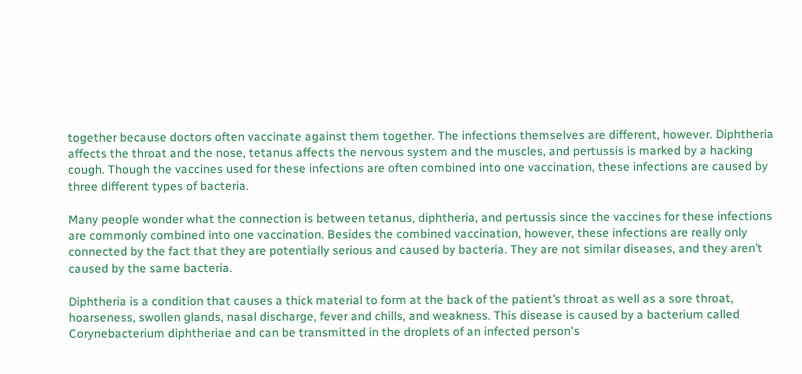together because doctors often vaccinate against them together. The infections themselves are different, however. Diphtheria affects the throat and the nose, tetanus affects the nervous system and the muscles, and pertussis is marked by a hacking cough. Though the vaccines used for these infections are often combined into one vaccination, these infections are caused by three different types of bacteria.

Many people wonder what the connection is between tetanus, diphtheria, and pertussis since the vaccines for these infections are commonly combined into one vaccination. Besides the combined vaccination, however, these infections are really only connected by the fact that they are potentially serious and caused by bacteria. They are not similar diseases, and they aren’t caused by the same bacteria.

Diphtheria is a condition that causes a thick material to form at the back of the patient’s throat as well as a sore throat, hoarseness, swollen glands, nasal discharge, fever and chills, and weakness. This disease is caused by a bacterium called Corynebacterium diphtheriae and can be transmitted in the droplets of an infected person's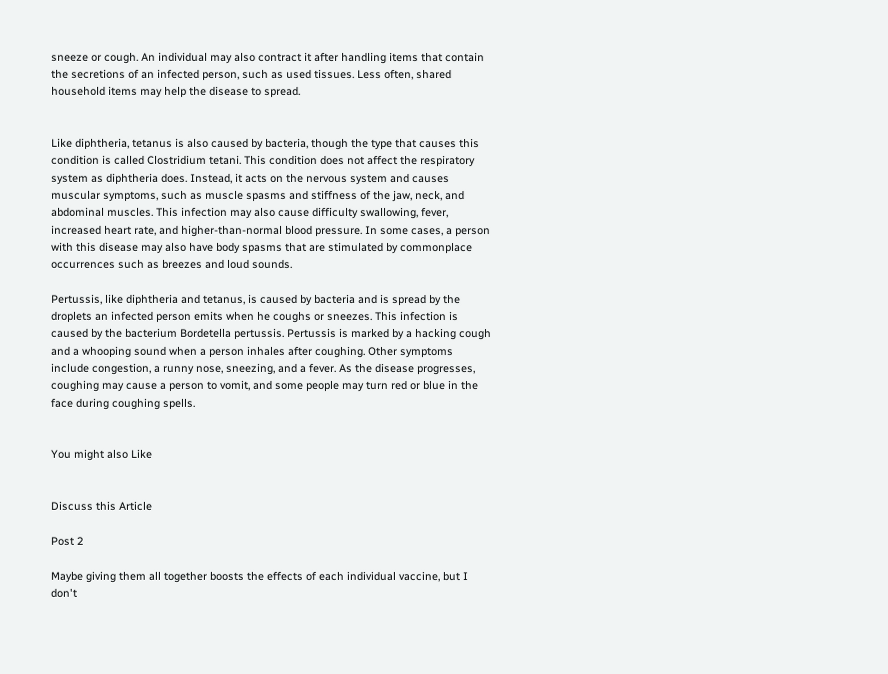sneeze or cough. An individual may also contract it after handling items that contain the secretions of an infected person, such as used tissues. Less often, shared household items may help the disease to spread.


Like diphtheria, tetanus is also caused by bacteria, though the type that causes this condition is called Clostridium tetani. This condition does not affect the respiratory system as diphtheria does. Instead, it acts on the nervous system and causes muscular symptoms, such as muscle spasms and stiffness of the jaw, neck, and abdominal muscles. This infection may also cause difficulty swallowing, fever, increased heart rate, and higher-than-normal blood pressure. In some cases, a person with this disease may also have body spasms that are stimulated by commonplace occurrences such as breezes and loud sounds.

Pertussis, like diphtheria and tetanus, is caused by bacteria and is spread by the droplets an infected person emits when he coughs or sneezes. This infection is caused by the bacterium Bordetella pertussis. Pertussis is marked by a hacking cough and a whooping sound when a person inhales after coughing. Other symptoms include congestion, a runny nose, sneezing, and a fever. As the disease progresses, coughing may cause a person to vomit, and some people may turn red or blue in the face during coughing spells.


You might also Like


Discuss this Article

Post 2

Maybe giving them all together boosts the effects of each individual vaccine, but I don't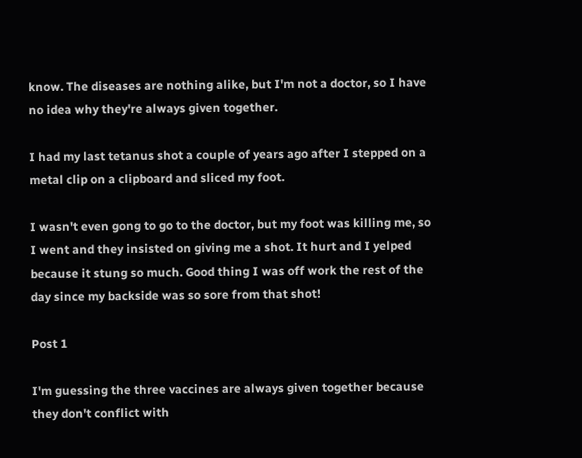know. The diseases are nothing alike, but I'm not a doctor, so I have no idea why they're always given together.

I had my last tetanus shot a couple of years ago after I stepped on a metal clip on a clipboard and sliced my foot.

I wasn't even gong to go to the doctor, but my foot was killing me, so I went and they insisted on giving me a shot. It hurt and I yelped because it stung so much. Good thing I was off work the rest of the day since my backside was so sore from that shot!

Post 1

I'm guessing the three vaccines are always given together because they don't conflict with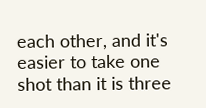each other, and it's easier to take one shot than it is three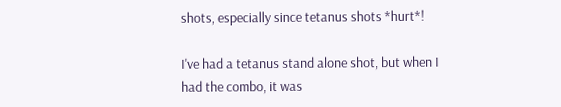shots, especially since tetanus shots *hurt*!

I've had a tetanus stand alone shot, but when I had the combo, it was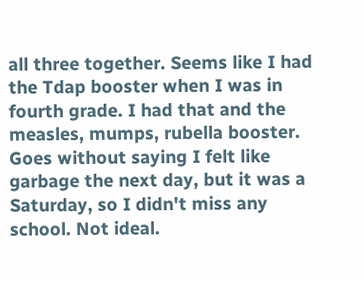all three together. Seems like I had the Tdap booster when I was in fourth grade. I had that and the measles, mumps, rubella booster. Goes without saying I felt like garbage the next day, but it was a Saturday, so I didn't miss any school. Not ideal.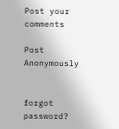Post your comments

Post Anonymously


forgot password?